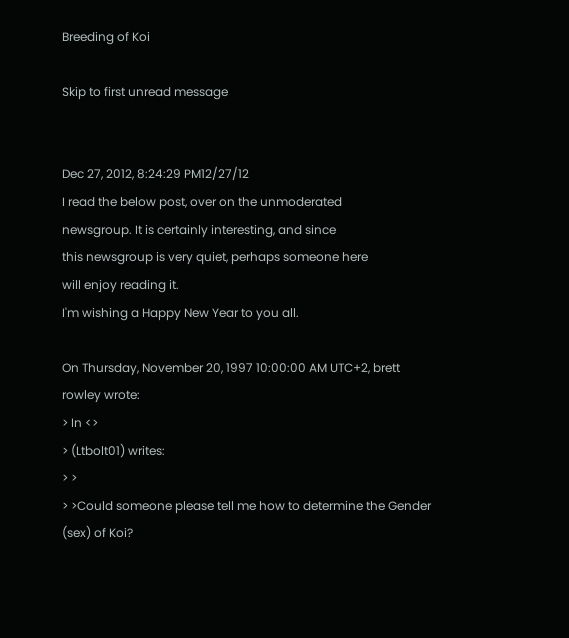Breeding of Koi

Skip to first unread message


Dec 27, 2012, 8:24:29 PM12/27/12
I read the below post, over on the unmoderated
newsgroup. It is certainly interesting, and since
this newsgroup is very quiet, perhaps someone here
will enjoy reading it.
I'm wishing a Happy New Year to you all.

On Thursday, November 20, 1997 10:00:00 AM UTC+2, brett rowley wrote:
> In <>
> (Ltbolt01) writes:
> >
> >Could someone please tell me how to determine the Gender (sex) of Koi?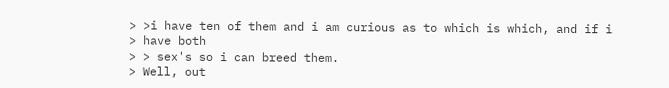> >i have ten of them and i am curious as to which is which, and if i
> have both
> > sex's so i can breed them.
> Well, out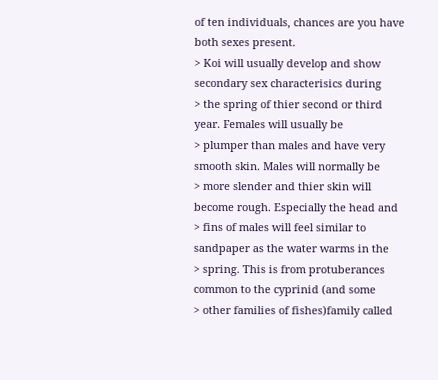of ten individuals, chances are you have both sexes present.
> Koi will usually develop and show secondary sex characterisics during
> the spring of thier second or third year. Females will usually be
> plumper than males and have very smooth skin. Males will normally be
> more slender and thier skin will become rough. Especially the head and
> fins of males will feel similar to sandpaper as the water warms in the
> spring. This is from protuberances common to the cyprinid (and some
> other families of fishes)family called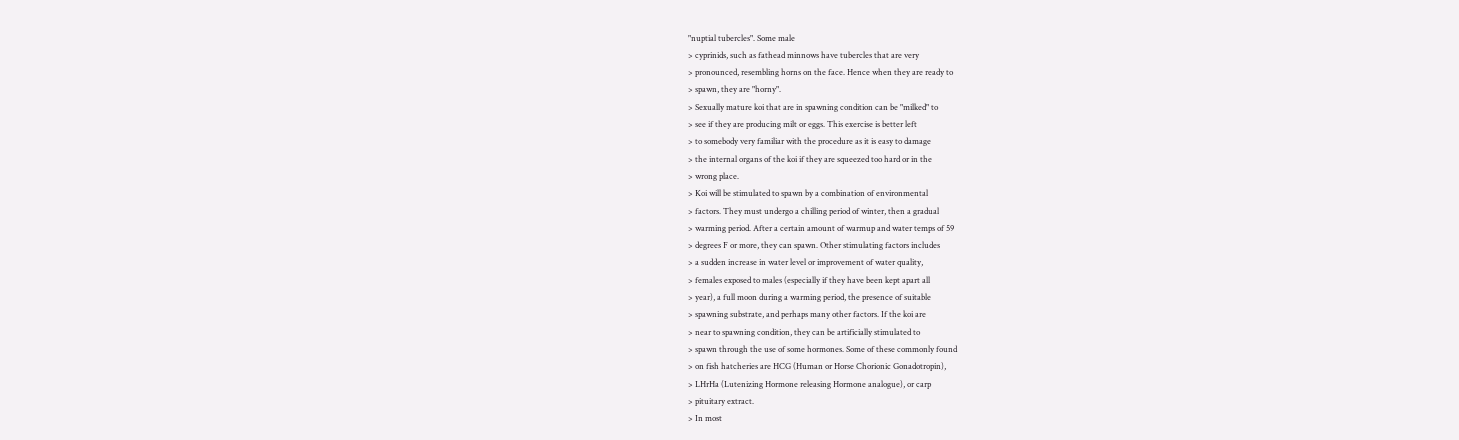"nuptial tubercles". Some male
> cyprinids, such as fathead minnows have tubercles that are very
> pronounced, resembling horns on the face. Hence when they are ready to
> spawn, they are "horny".
> Sexually mature koi that are in spawning condition can be "milked" to
> see if they are producing milt or eggs. This exercise is better left
> to somebody very familiar with the procedure as it is easy to damage
> the internal organs of the koi if they are squeezed too hard or in the
> wrong place.
> Koi will be stimulated to spawn by a combination of environmental
> factors. They must undergo a chilling period of winter, then a gradual
> warming period. After a certain amount of warmup and water temps of 59
> degrees F or more, they can spawn. Other stimulating factors includes
> a sudden increase in water level or improvement of water quality,
> females exposed to males (especially if they have been kept apart all
> year), a full moon during a warming period, the presence of suitable
> spawning substrate, and perhaps many other factors. If the koi are
> near to spawning condition, they can be artificially stimulated to
> spawn through the use of some hormones. Some of these commonly found
> on fish hatcheries are HCG (Human or Horse Chorionic Gonadotropin),
> LHrHa (Lutenizing Hormone releasing Hormone analogue), or carp
> pituitary extract.
> In most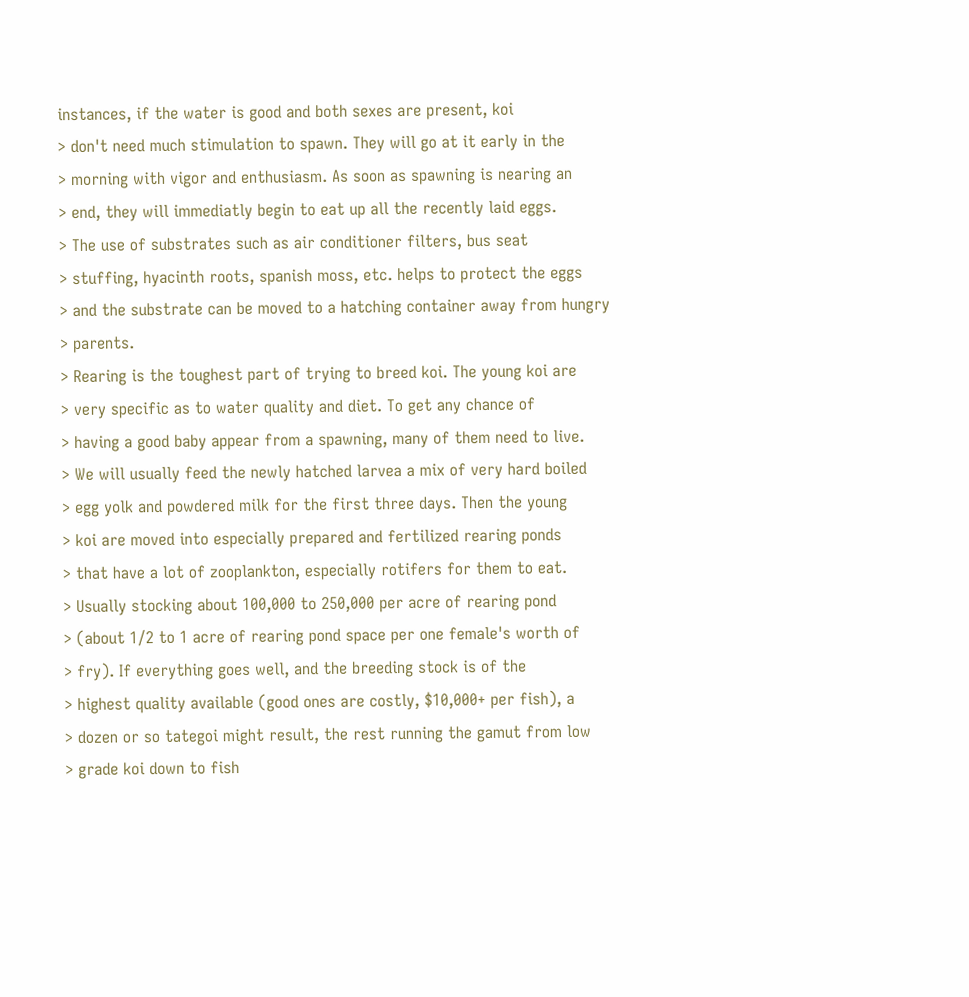instances, if the water is good and both sexes are present, koi
> don't need much stimulation to spawn. They will go at it early in the
> morning with vigor and enthusiasm. As soon as spawning is nearing an
> end, they will immediatly begin to eat up all the recently laid eggs.
> The use of substrates such as air conditioner filters, bus seat
> stuffing, hyacinth roots, spanish moss, etc. helps to protect the eggs
> and the substrate can be moved to a hatching container away from hungry
> parents.
> Rearing is the toughest part of trying to breed koi. The young koi are
> very specific as to water quality and diet. To get any chance of
> having a good baby appear from a spawning, many of them need to live.
> We will usually feed the newly hatched larvea a mix of very hard boiled
> egg yolk and powdered milk for the first three days. Then the young
> koi are moved into especially prepared and fertilized rearing ponds
> that have a lot of zooplankton, especially rotifers for them to eat.
> Usually stocking about 100,000 to 250,000 per acre of rearing pond
> (about 1/2 to 1 acre of rearing pond space per one female's worth of
> fry). If everything goes well, and the breeding stock is of the
> highest quality available (good ones are costly, $10,000+ per fish), a
> dozen or so tategoi might result, the rest running the gamut from low
> grade koi down to fish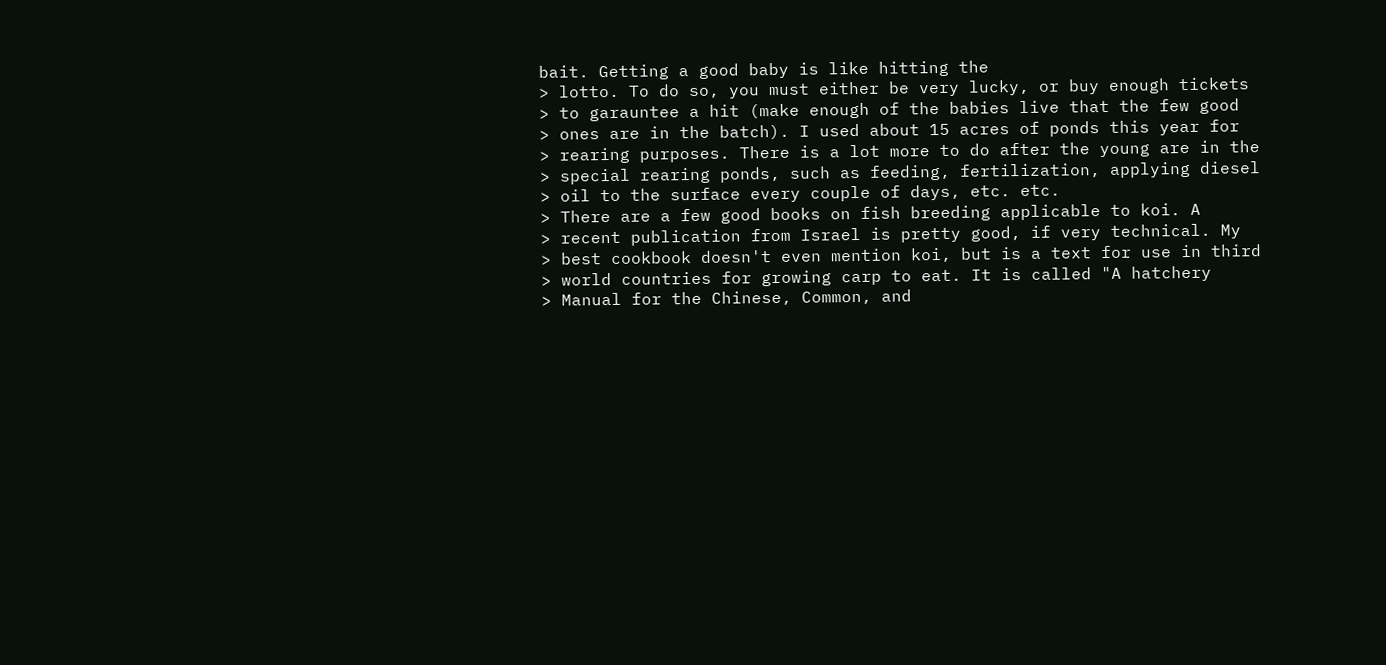bait. Getting a good baby is like hitting the
> lotto. To do so, you must either be very lucky, or buy enough tickets
> to garauntee a hit (make enough of the babies live that the few good
> ones are in the batch). I used about 15 acres of ponds this year for
> rearing purposes. There is a lot more to do after the young are in the
> special rearing ponds, such as feeding, fertilization, applying diesel
> oil to the surface every couple of days, etc. etc.
> There are a few good books on fish breeding applicable to koi. A
> recent publication from Israel is pretty good, if very technical. My
> best cookbook doesn't even mention koi, but is a text for use in third
> world countries for growing carp to eat. It is called "A hatchery
> Manual for the Chinese, Common, and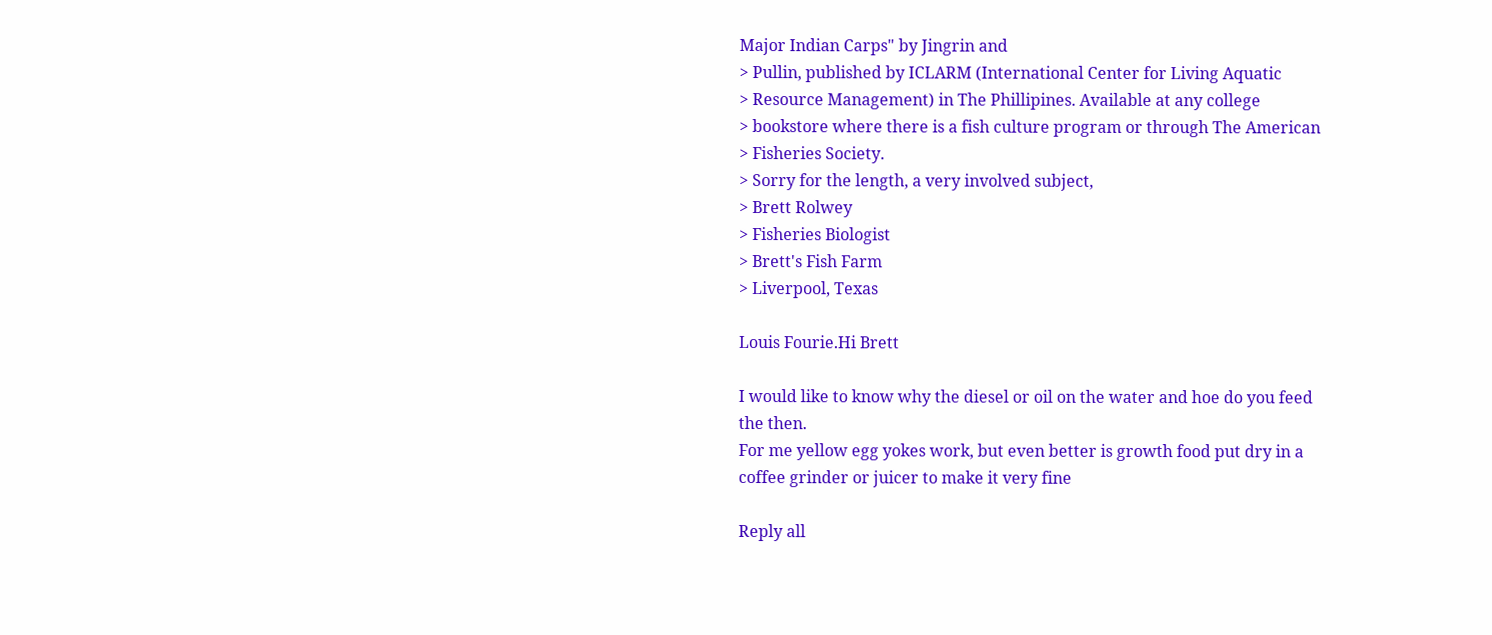Major Indian Carps" by Jingrin and
> Pullin, published by ICLARM (International Center for Living Aquatic
> Resource Management) in The Phillipines. Available at any college
> bookstore where there is a fish culture program or through The American
> Fisheries Society.
> Sorry for the length, a very involved subject,
> Brett Rolwey
> Fisheries Biologist
> Brett's Fish Farm
> Liverpool, Texas

Louis Fourie.Hi Brett

I would like to know why the diesel or oil on the water and hoe do you feed
the then.
For me yellow egg yokes work, but even better is growth food put dry in a
coffee grinder or juicer to make it very fine

Reply all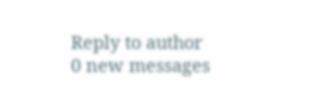Reply to author
0 new messages